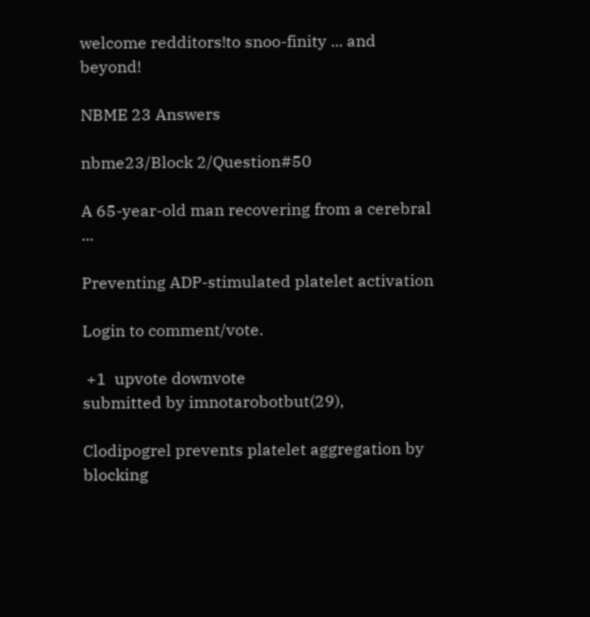welcome redditors!to snoo-finity ... and beyond!

NBME 23 Answers

nbme23/Block 2/Question#50

A 65-year-old man recovering from a cerebral ...

Preventing ADP-stimulated platelet activation

Login to comment/vote.

 +1  upvote downvote
submitted by imnotarobotbut(29),

Clodipogrel prevents platelet aggregation by blocking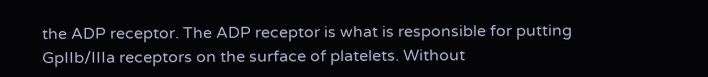the ADP receptor. The ADP receptor is what is responsible for putting GpIIb/IIIa receptors on the surface of platelets. Without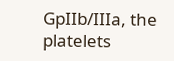GpIIb/IIIa, the platelets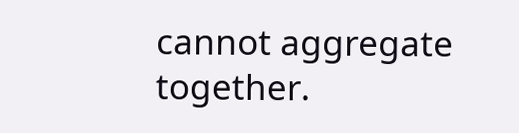cannot aggregate together.